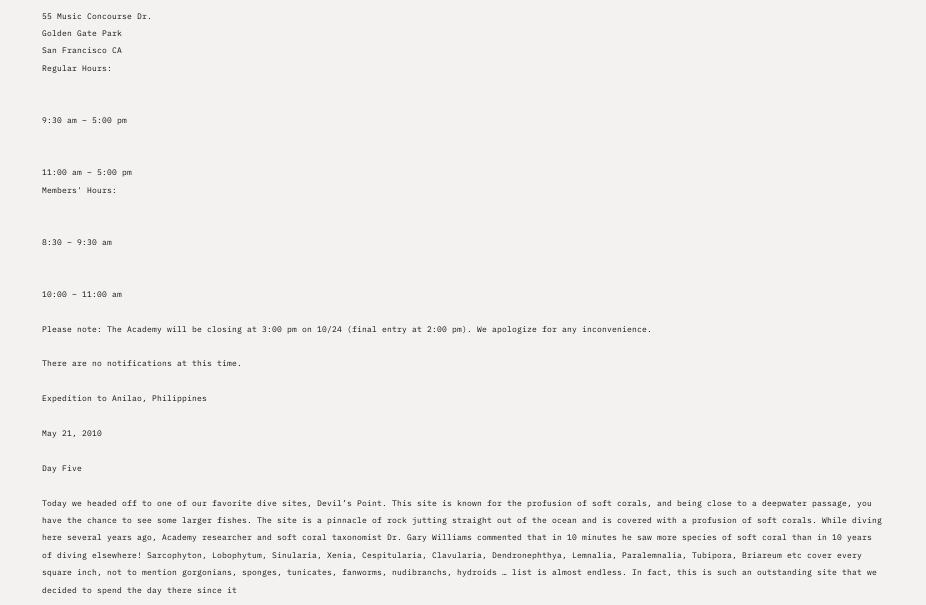55 Music Concourse Dr.
Golden Gate Park
San Francisco CA
Regular Hours:


9:30 am – 5:00 pm


11:00 am – 5:00 pm
Members' Hours:


8:30 – 9:30 am


10:00 – 11:00 am

Please note: The Academy will be closing at 3:00 pm on 10/24 (final entry at 2:00 pm). We apologize for any inconvenience.

There are no notifications at this time.

Expedition to Anilao, Philippines

May 21, 2010

Day Five

Today we headed off to one of our favorite dive sites, Devil’s Point. This site is known for the profusion of soft corals, and being close to a deepwater passage, you have the chance to see some larger fishes. The site is a pinnacle of rock jutting straight out of the ocean and is covered with a profusion of soft corals. While diving here several years ago, Academy researcher and soft coral taxonomist Dr. Gary Williams commented that in 10 minutes he saw more species of soft coral than in 10 years of diving elsewhere! Sarcophyton, Lobophytum, Sinularia, Xenia, Cespitularia, Clavularia, Dendronephthya, Lemnalia, Paralemnalia, Tubipora, Briareum etc cover every square inch, not to mention gorgonians, sponges, tunicates, fanworms, nudibranchs, hydroids … list is almost endless. In fact, this is such an outstanding site that we decided to spend the day there since it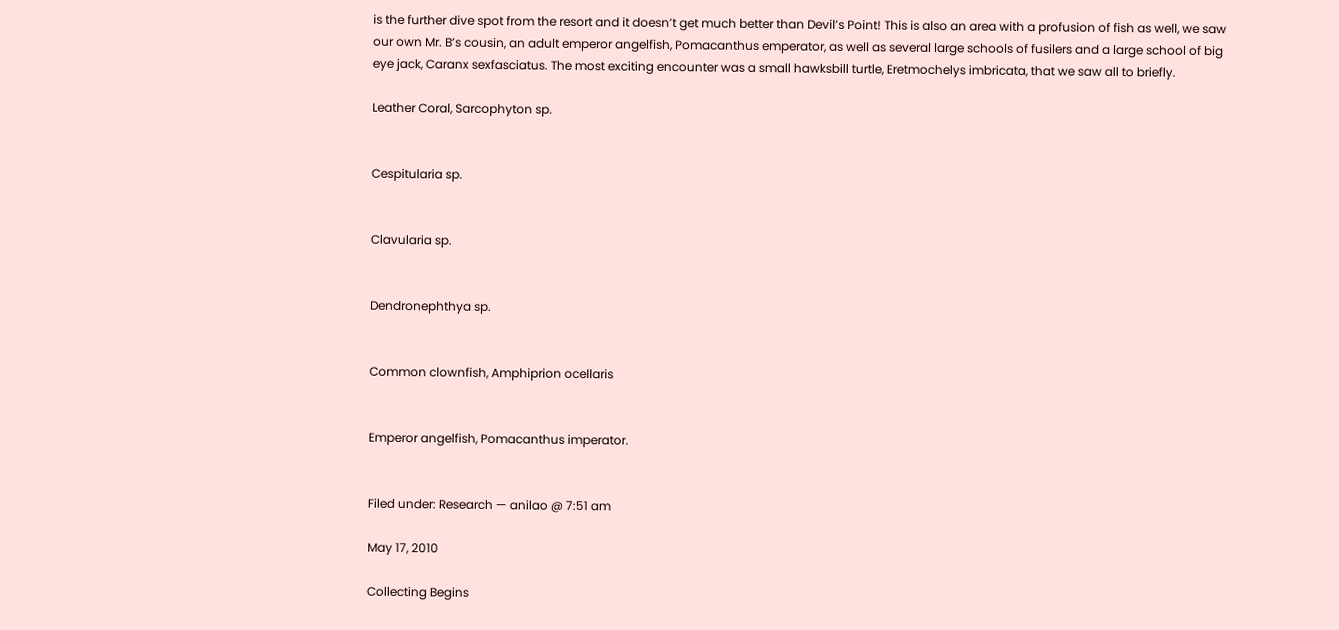is the further dive spot from the resort and it doesn’t get much better than Devil’s Point! This is also an area with a profusion of fish as well, we saw our own Mr. B’s cousin, an adult emperor angelfish, Pomacanthus emperator, as well as several large schools of fusilers and a large school of big eye jack, Caranx sexfasciatus. The most exciting encounter was a small hawksbill turtle, Eretmochelys imbricata, that we saw all to briefly.

Leather Coral, Sarcophyton sp.


Cespitularia sp.


Clavularia sp.


Dendronephthya sp.


Common clownfish, Amphiprion ocellaris


Emperor angelfish, Pomacanthus imperator.


Filed under: Research — anilao @ 7:51 am

May 17, 2010

Collecting Begins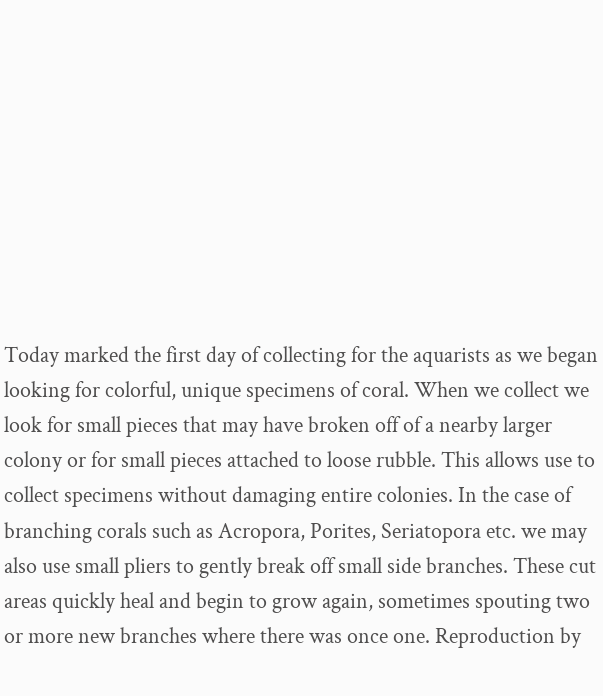Today marked the first day of collecting for the aquarists as we began looking for colorful, unique specimens of coral. When we collect we look for small pieces that may have broken off of a nearby larger colony or for small pieces attached to loose rubble. This allows use to collect specimens without damaging entire colonies. In the case of branching corals such as Acropora, Porites, Seriatopora etc. we may also use small pliers to gently break off small side branches. These cut areas quickly heal and begin to grow again, sometimes spouting two or more new branches where there was once one. Reproduction by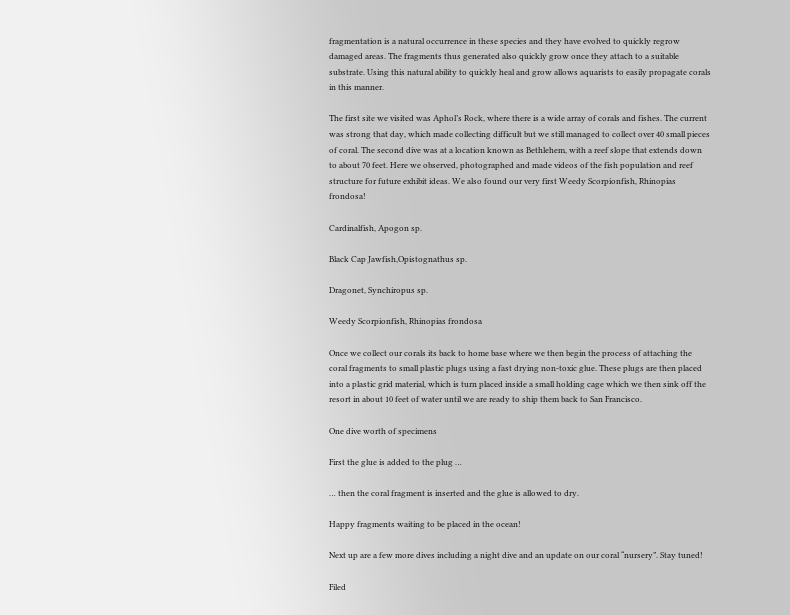fragmentation is a natural occurrence in these species and they have evolved to quickly regrow damaged areas. The fragments thus generated also quickly grow once they attach to a suitable substrate. Using this natural ability to quickly heal and grow allows aquarists to easily propagate corals in this manner.

The first site we visited was Aphol’s Rock, where there is a wide array of corals and fishes. The current was strong that day, which made collecting difficult but we still managed to collect over 40 small pieces of coral. The second dive was at a location known as Bethlehem, with a reef slope that extends down to about 70 feet. Here we observed, photographed and made videos of the fish population and reef structure for future exhibit ideas. We also found our very first Weedy Scorpionfish, Rhinopias frondosa!

Cardinalfish, Apogon sp.

Black Cap Jawfish,Opistognathus sp.

Dragonet, Synchiropus sp.

Weedy Scorpionfish, Rhinopias frondosa

Once we collect our corals its back to home base where we then begin the process of attaching the coral fragments to small plastic plugs using a fast drying non-toxic glue. These plugs are then placed into a plastic grid material, which is turn placed inside a small holding cage which we then sink off the resort in about 10 feet of water until we are ready to ship them back to San Francisco.

One dive worth of specimens

First the glue is added to the plug …

… then the coral fragment is inserted and the glue is allowed to dry.

Happy fragments waiting to be placed in the ocean!

Next up are a few more dives including a night dive and an update on our coral “nursery”. Stay tuned!

Filed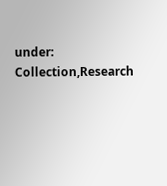under: Collection,Research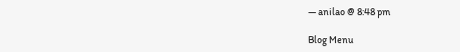— anilao @ 8:48 pm

Blog Menu